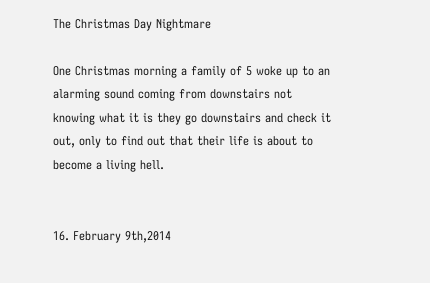The Christmas Day Nightmare

One Christmas morning a family of 5 woke up to an alarming sound coming from downstairs not knowing what it is they go downstairs and check it out, only to find out that their life is about to become a living hell.


16. February 9th,2014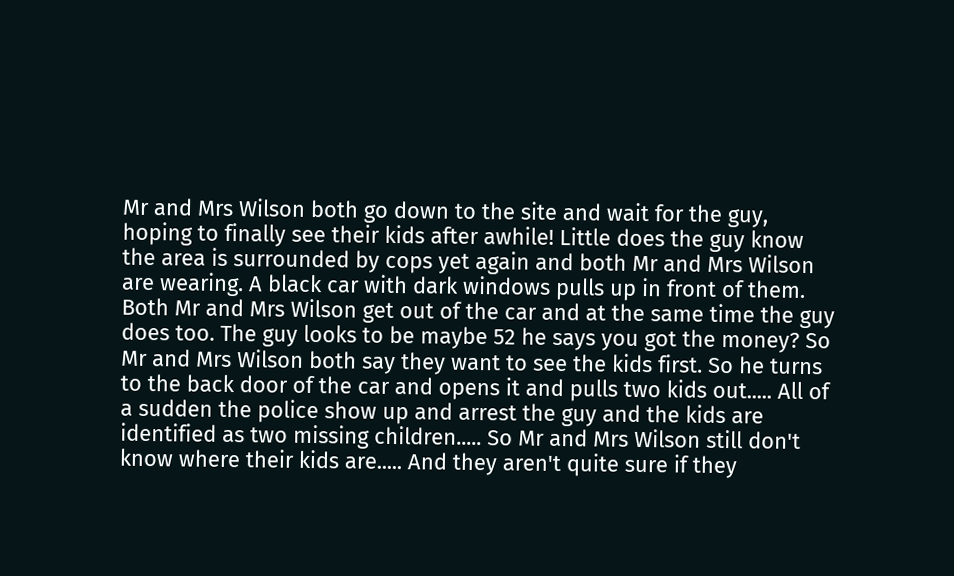Mr and Mrs Wilson both go down to the site and wait for the guy, hoping to finally see their kids after awhile! Little does the guy know the area is surrounded by cops yet again and both Mr and Mrs Wilson are wearing. A black car with dark windows pulls up in front of them. Both Mr and Mrs Wilson get out of the car and at the same time the guy does too. The guy looks to be maybe 52 he says you got the money? So Mr and Mrs Wilson both say they want to see the kids first. So he turns to the back door of the car and opens it and pulls two kids out..... All of a sudden the police show up and arrest the guy and the kids are identified as two missing children..... So Mr and Mrs Wilson still don't know where their kids are..... And they aren't quite sure if they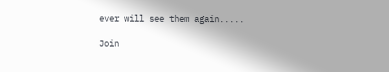ever will see them again.....

Join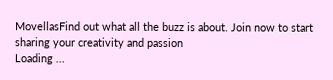MovellasFind out what all the buzz is about. Join now to start sharing your creativity and passion
Loading ...